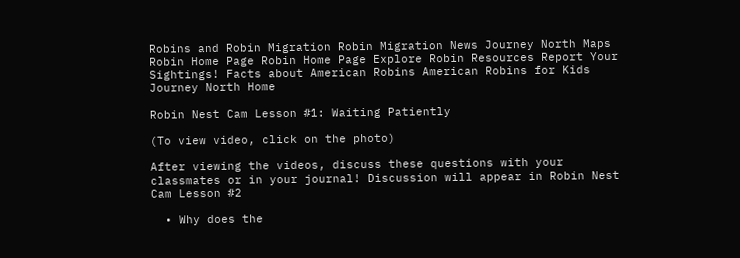Robins and Robin Migration Robin Migration News Journey North Maps Robin Home Page Robin Home Page Explore Robin Resources Report Your Sightings! Facts about American Robins American Robins for Kids Journey North Home

Robin Nest Cam Lesson #1: Waiting Patiently

(To view video, click on the photo)

After viewing the videos, discuss these questions with your classmates or in your journal! Discussion will appear in Robin Nest Cam Lesson #2

  • Why does the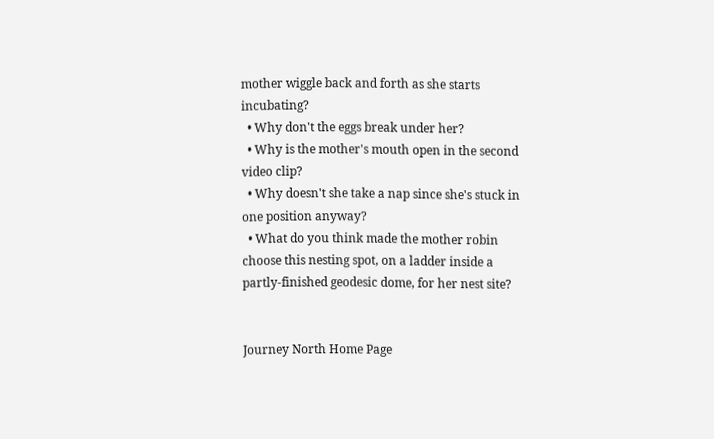mother wiggle back and forth as she starts incubating?
  • Why don't the eggs break under her?
  • Why is the mother's mouth open in the second video clip?
  • Why doesn't she take a nap since she's stuck in one position anyway?
  • What do you think made the mother robin choose this nesting spot, on a ladder inside a partly-finished geodesic dome, for her nest site?


Journey North Home Page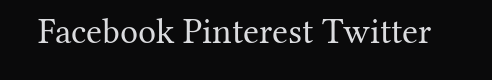Facebook Pinterest Twitter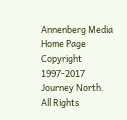Annenberg Media Home Page
Copyright 1997-2017 Journey North. All Rights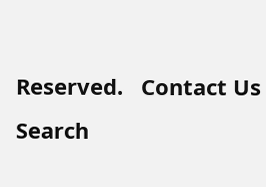Reserved.   Contact Us    Search